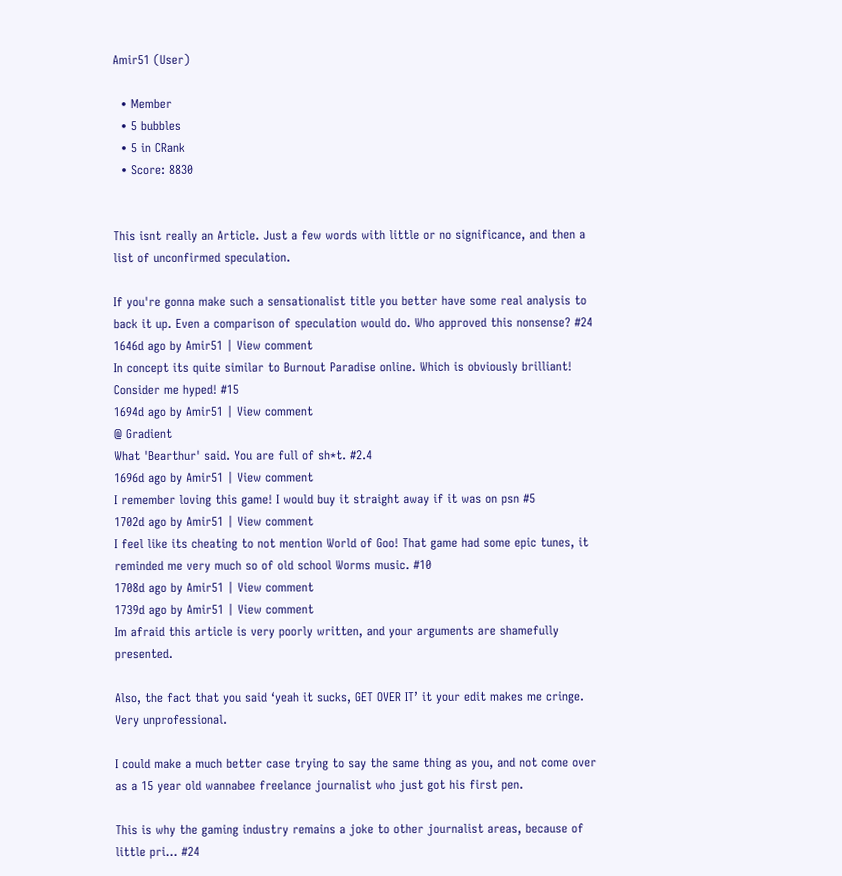Amir51 (User)

  • Member
  • 5 bubbles
  • 5 in CRank
  • Score: 8830


This isnt really an Article. Just a few words with little or no significance, and then a list of unconfirmed speculation.

If you're gonna make such a sensationalist title you better have some real analysis to back it up. Even a comparison of speculation would do. Who approved this nonsense? #24
1646d ago by Amir51 | View comment
In concept its quite similar to Burnout Paradise online. Which is obviously brilliant! Consider me hyped! #15
1694d ago by Amir51 | View comment
@ Gradient
What 'Bearthur' said. You are full of sh*t. #2.4
1696d ago by Amir51 | View comment
I remember loving this game! I would buy it straight away if it was on psn #5
1702d ago by Amir51 | View comment
I feel like its cheating to not mention World of Goo! That game had some epic tunes, it reminded me very much so of old school Worms music. #10
1708d ago by Amir51 | View comment
1739d ago by Amir51 | View comment
Im afraid this article is very poorly written, and your arguments are shamefully presented.

Also, the fact that you said ‘yeah it sucks, GET OVER IT’ it your edit makes me cringe. Very unprofessional.

I could make a much better case trying to say the same thing as you, and not come over as a 15 year old wannabee freelance journalist who just got his first pen.

This is why the gaming industry remains a joke to other journalist areas, because of little pri... #24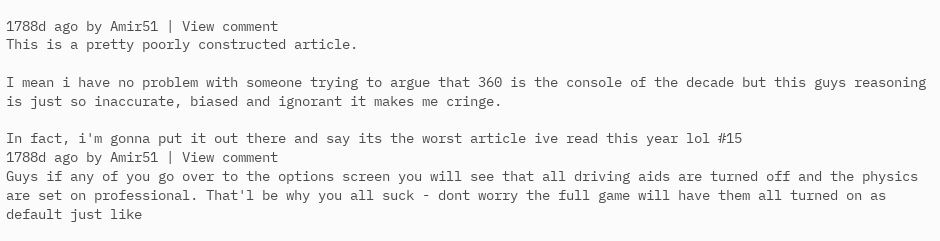1788d ago by Amir51 | View comment
This is a pretty poorly constructed article.

I mean i have no problem with someone trying to argue that 360 is the console of the decade but this guys reasoning is just so inaccurate, biased and ignorant it makes me cringe.

In fact, i'm gonna put it out there and say its the worst article ive read this year lol #15
1788d ago by Amir51 | View comment
Guys if any of you go over to the options screen you will see that all driving aids are turned off and the physics are set on professional. That'l be why you all suck - dont worry the full game will have them all turned on as default just like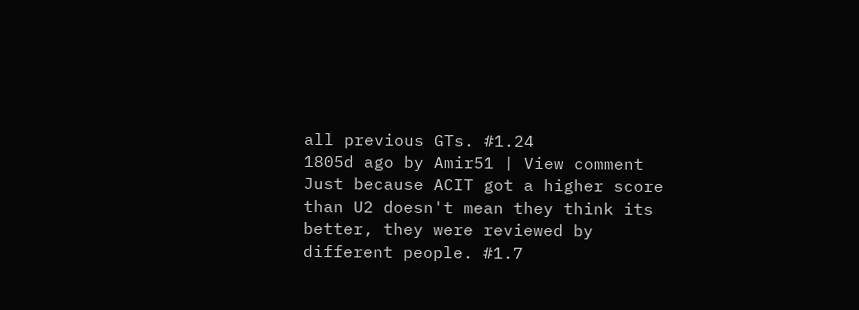all previous GTs. #1.24
1805d ago by Amir51 | View comment
Just because ACIT got a higher score than U2 doesn't mean they think its better, they were reviewed by different people. #1.7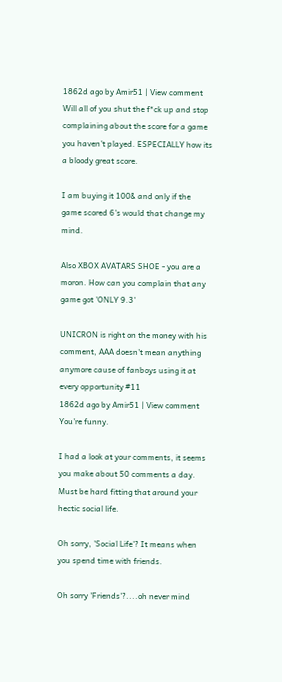1862d ago by Amir51 | View comment
Will all of you shut the f*ck up and stop complaining about the score for a game you haven't played. ESPECIALLY how its a bloody great score.

I am buying it 100& and only if the game scored 6's would that change my mind.

Also XBOX AVATARS SHOE - you are a moron. How can you complain that any game got 'ONLY 9.3'

UNICRON is right on the money with his comment, AAA doesn't mean anything anymore cause of fanboys using it at every opportunity #11
1862d ago by Amir51 | View comment
You're funny.

I had a look at your comments, it seems you make about 50 comments a day. Must be hard fitting that around your hectic social life.

Oh sorry, 'Social Life'? It means when you spend time with friends.

Oh sorry 'Friends'?....oh never mind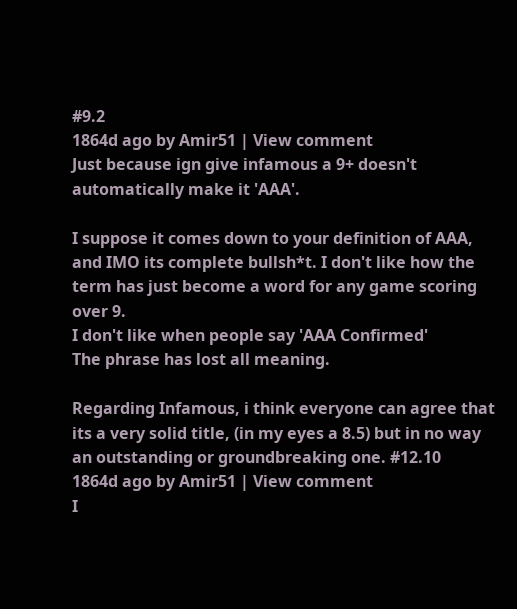#9.2
1864d ago by Amir51 | View comment
Just because ign give infamous a 9+ doesn't automatically make it 'AAA'.

I suppose it comes down to your definition of AAA, and IMO its complete bullsh*t. I don't like how the term has just become a word for any game scoring over 9.
I don't like when people say 'AAA Confirmed'
The phrase has lost all meaning.

Regarding Infamous, i think everyone can agree that its a very solid title, (in my eyes a 8.5) but in no way an outstanding or groundbreaking one. #12.10
1864d ago by Amir51 | View comment
I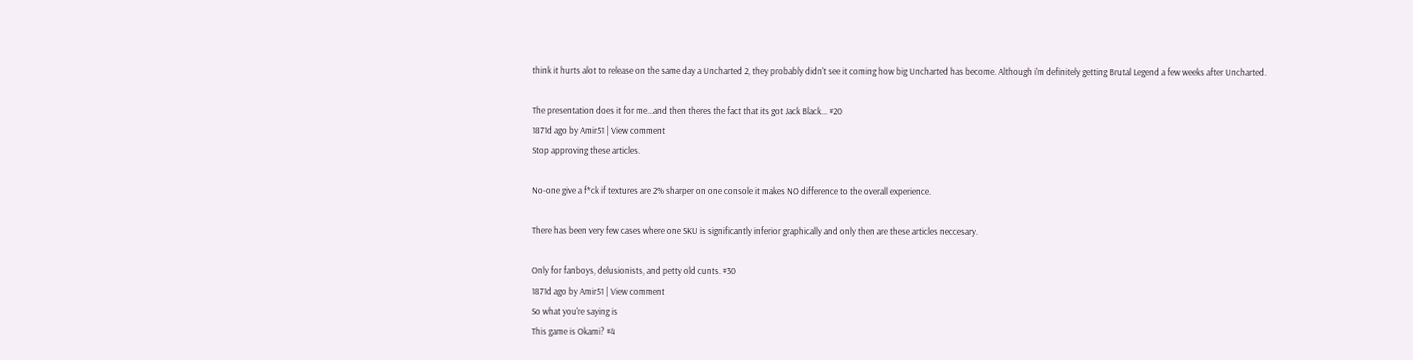think it hurts alot to release on the same day a Uncharted 2, they probably didn't see it coming how big Uncharted has become. Although i'm definitely getting Brutal Legend a few weeks after Uncharted.

The presentation does it for me...and then theres the fact that its got Jack Black... #20
1871d ago by Amir51 | View comment
Stop approving these articles.

No-one give a f*ck if textures are 2% sharper on one console it makes NO difference to the overall experience.

There has been very few cases where one SKU is significantly inferior graphically and only then are these articles neccesary.

Only for fanboys, delusionists, and petty old cunts. #30
1871d ago by Amir51 | View comment
So what you're saying is
This game is Okami? #4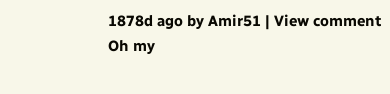1878d ago by Amir51 | View comment
Oh my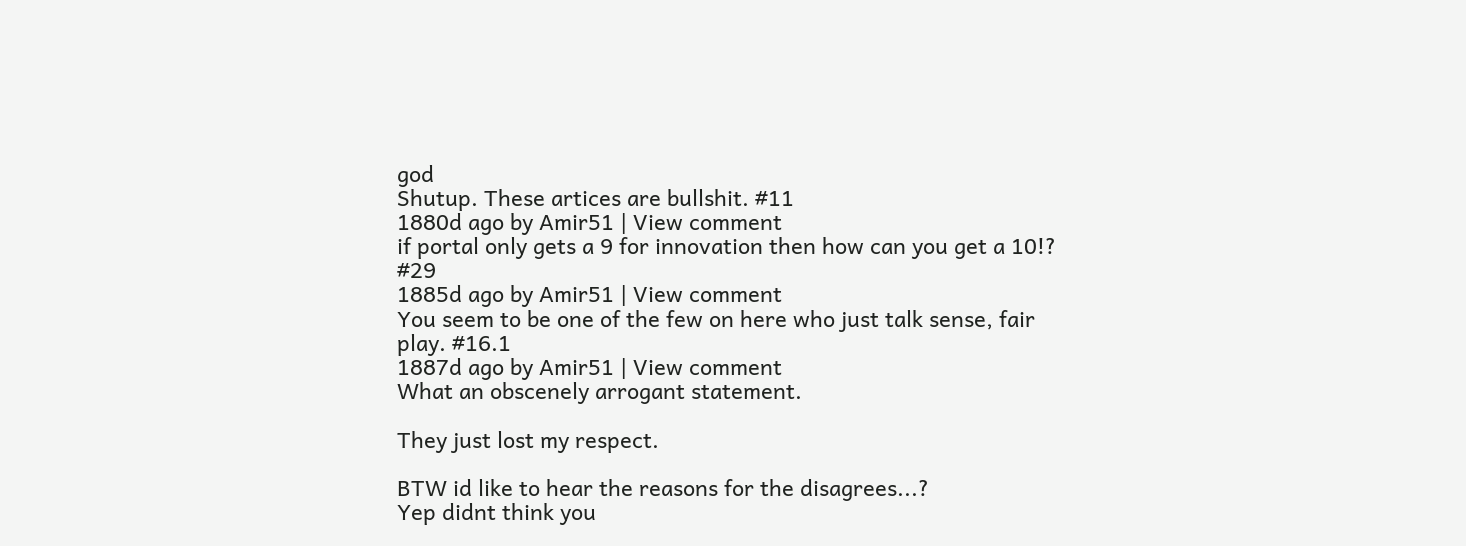god
Shutup. These artices are bullshit. #11
1880d ago by Amir51 | View comment
if portal only gets a 9 for innovation then how can you get a 10!? #29
1885d ago by Amir51 | View comment
You seem to be one of the few on here who just talk sense, fair play. #16.1
1887d ago by Amir51 | View comment
What an obscenely arrogant statement.

They just lost my respect.

BTW id like to hear the reasons for the disagrees...?
Yep didnt think you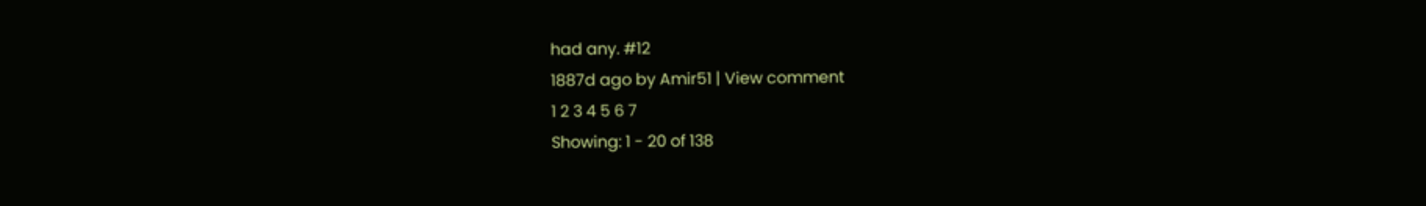had any. #12
1887d ago by Amir51 | View comment
1 2 3 4 5 6 7
Showing: 1 - 20 of 138